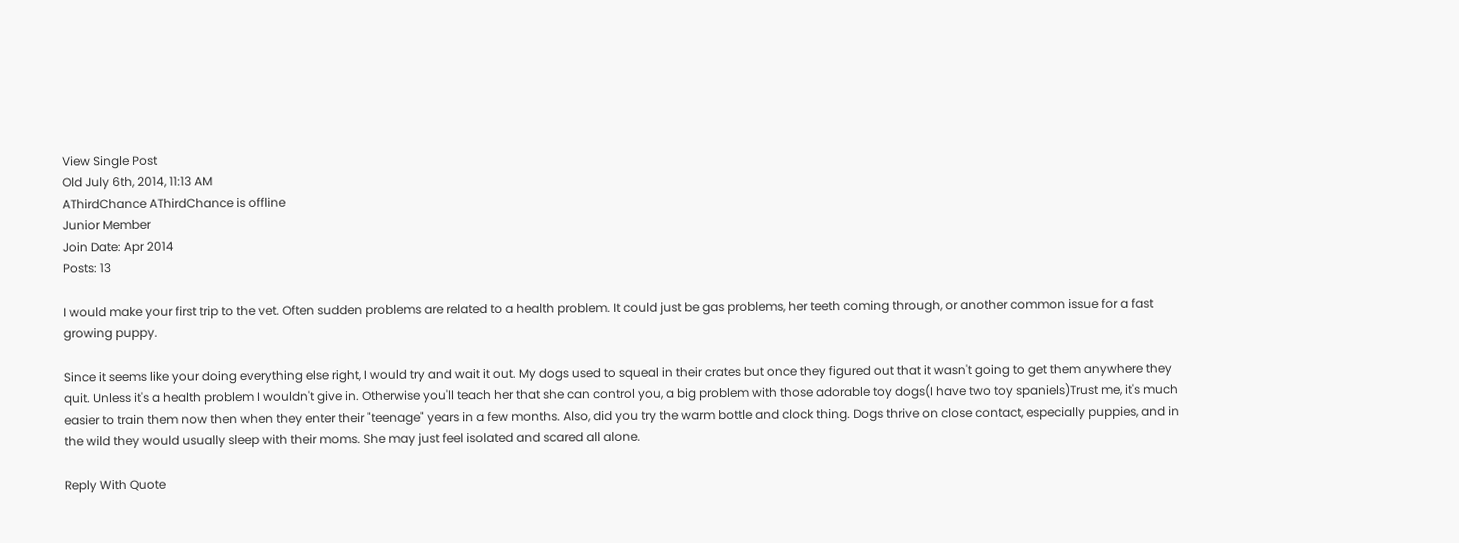View Single Post
Old July 6th, 2014, 11:13 AM
AThirdChance AThirdChance is offline
Junior Member
Join Date: Apr 2014
Posts: 13

I would make your first trip to the vet. Often sudden problems are related to a health problem. It could just be gas problems, her teeth coming through, or another common issue for a fast growing puppy.

Since it seems like your doing everything else right, I would try and wait it out. My dogs used to squeal in their crates but once they figured out that it wasn't going to get them anywhere they quit. Unless it's a health problem I wouldn't give in. Otherwise you'll teach her that she can control you, a big problem with those adorable toy dogs(I have two toy spaniels)Trust me, it's much easier to train them now then when they enter their "teenage" years in a few months. Also, did you try the warm bottle and clock thing. Dogs thrive on close contact, especially puppies, and in the wild they would usually sleep with their moms. She may just feel isolated and scared all alone.

Reply With Quote